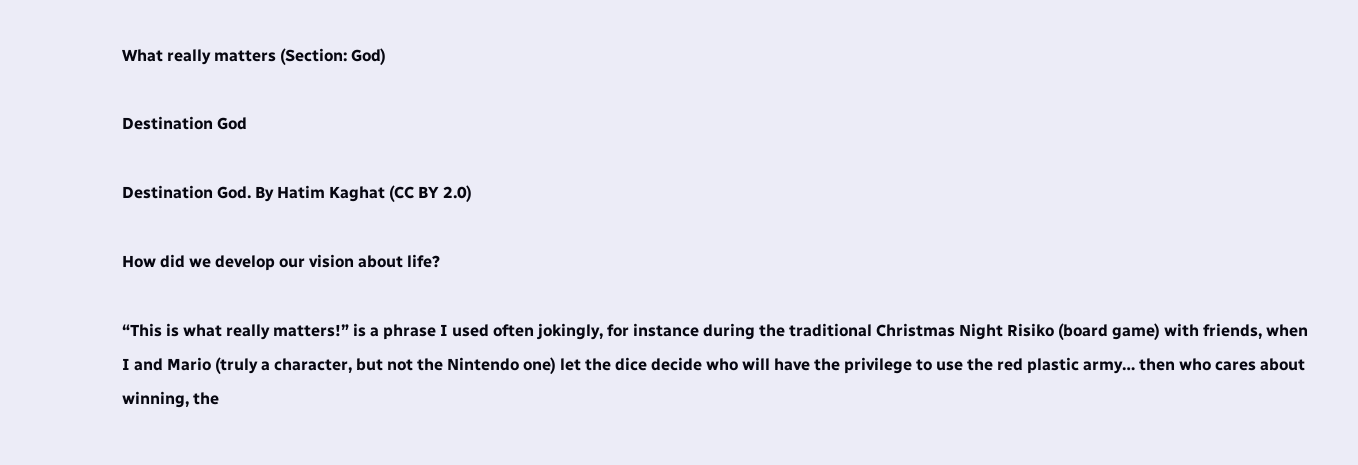What really matters (Section: God)

Destination God

Destination God. By Hatim Kaghat (CC BY 2.0)

How did we develop our vision about life?

“This is what really matters!” is a phrase I used often jokingly, for instance during the traditional Christmas Night Risiko (board game) with friends, when I and Mario (truly a character, but not the Nintendo one) let the dice decide who will have the privilege to use the red plastic army… then who cares about winning, the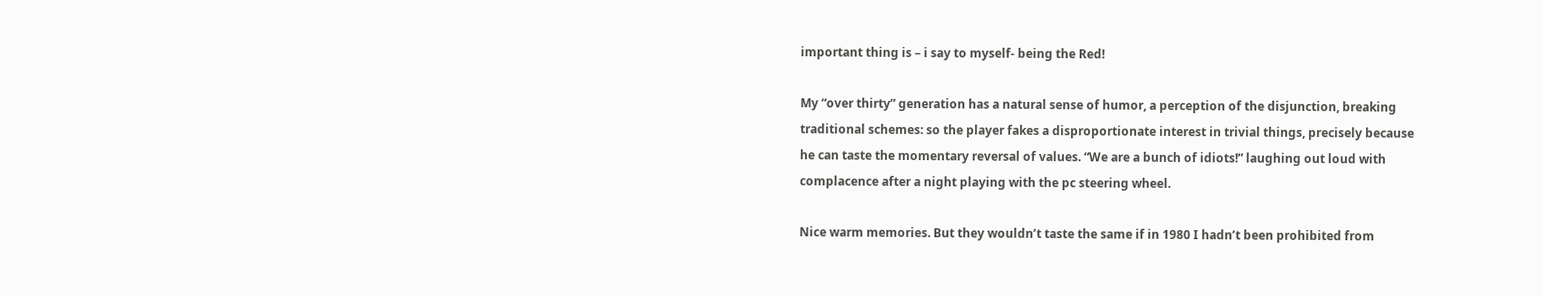important thing is – i say to myself- being the Red!

My “over thirty” generation has a natural sense of humor, a perception of the disjunction, breaking traditional schemes: so the player fakes a disproportionate interest in trivial things, precisely because he can taste the momentary reversal of values. “We are a bunch of idiots!” laughing out loud with complacence after a night playing with the pc steering wheel.

Nice warm memories. But they wouldn’t taste the same if in 1980 I hadn’t been prohibited from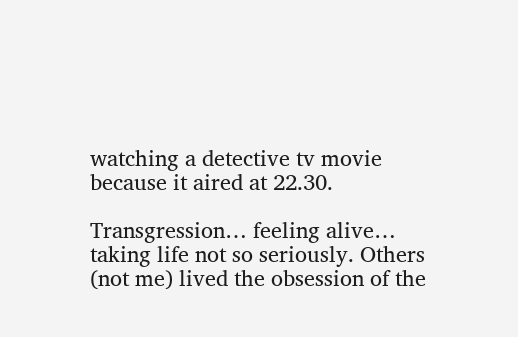watching a detective tv movie because it aired at 22.30.

Transgression… feeling alive… taking life not so seriously. Others (not me) lived the obsession of the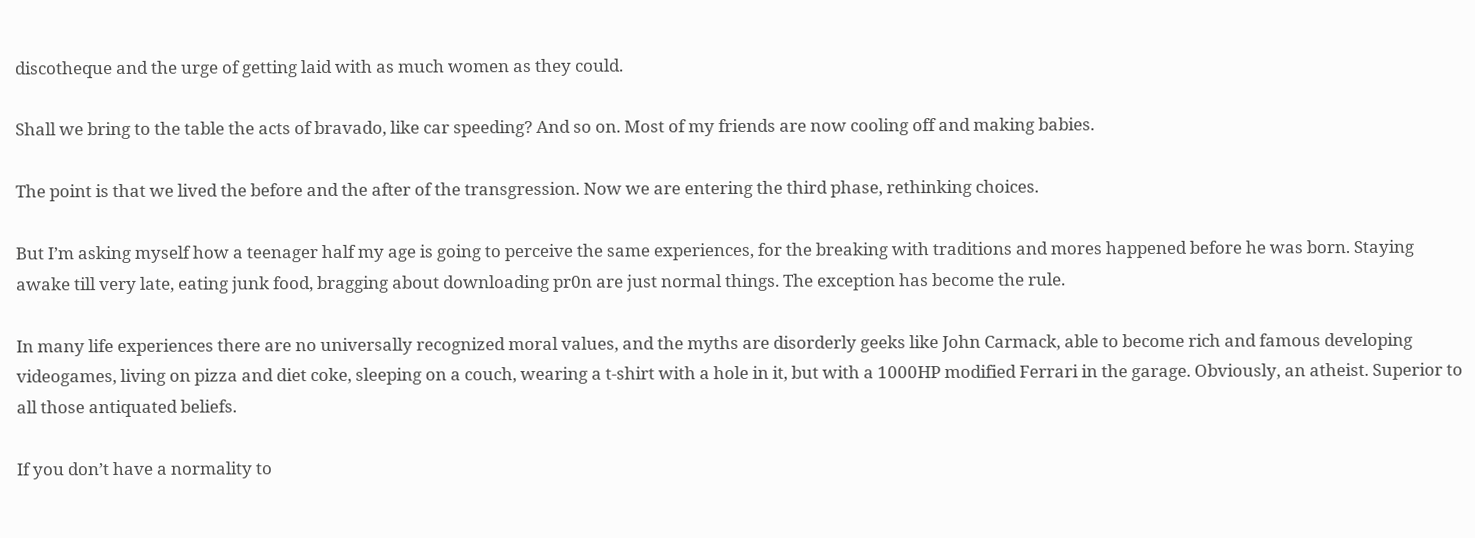discotheque and the urge of getting laid with as much women as they could.

Shall we bring to the table the acts of bravado, like car speeding? And so on. Most of my friends are now cooling off and making babies.

The point is that we lived the before and the after of the transgression. Now we are entering the third phase, rethinking choices.

But I’m asking myself how a teenager half my age is going to perceive the same experiences, for the breaking with traditions and mores happened before he was born. Staying awake till very late, eating junk food, bragging about downloading pr0n are just normal things. The exception has become the rule.

In many life experiences there are no universally recognized moral values, and the myths are disorderly geeks like John Carmack, able to become rich and famous developing videogames, living on pizza and diet coke, sleeping on a couch, wearing a t-shirt with a hole in it, but with a 1000HP modified Ferrari in the garage. Obviously, an atheist. Superior to all those antiquated beliefs.

If you don’t have a normality to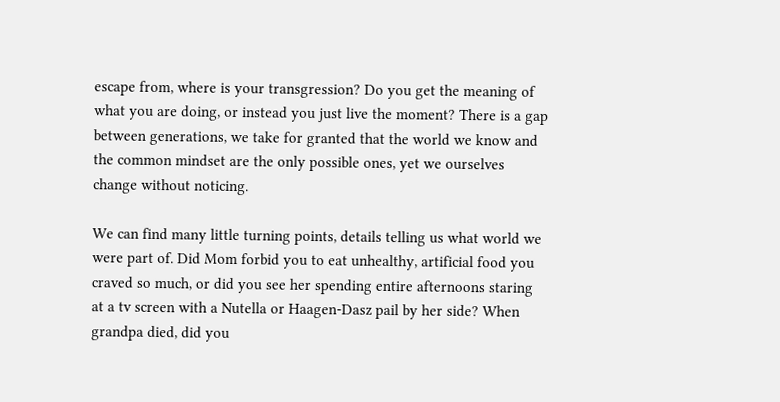escape from, where is your transgression? Do you get the meaning of what you are doing, or instead you just live the moment? There is a gap between generations, we take for granted that the world we know and the common mindset are the only possible ones, yet we ourselves change without noticing.

We can find many little turning points, details telling us what world we were part of. Did Mom forbid you to eat unhealthy, artificial food you craved so much, or did you see her spending entire afternoons staring at a tv screen with a Nutella or Haagen-Dasz pail by her side? When grandpa died, did you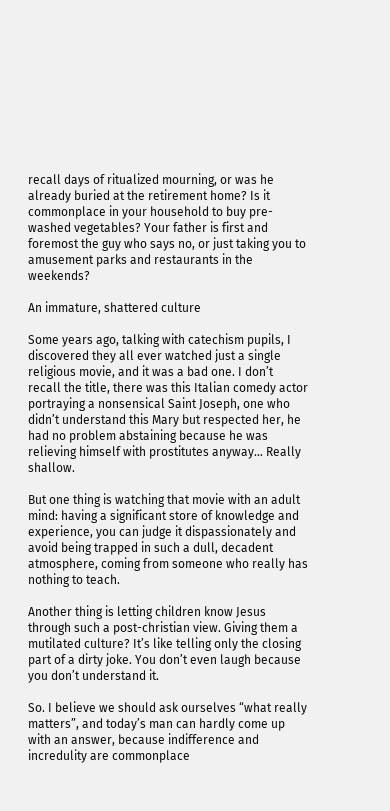recall days of ritualized mourning, or was he already buried at the retirement home? Is it commonplace in your household to buy pre-washed vegetables? Your father is first and foremost the guy who says no, or just taking you to amusement parks and restaurants in the weekends?

An immature, shattered culture

Some years ago, talking with catechism pupils, I discovered they all ever watched just a single religious movie, and it was a bad one. I don’t recall the title, there was this Italian comedy actor portraying a nonsensical Saint Joseph, one who didn’t understand this Mary but respected her, he had no problem abstaining because he was relieving himself with prostitutes anyway… Really shallow.

But one thing is watching that movie with an adult mind: having a significant store of knowledge and experience, you can judge it dispassionately and avoid being trapped in such a dull, decadent atmosphere, coming from someone who really has nothing to teach.

Another thing is letting children know Jesus through such a post-christian view. Giving them a mutilated culture? It’s like telling only the closing part of a dirty joke. You don’t even laugh because you don’t understand it.

So. I believe we should ask ourselves “what really matters”, and today’s man can hardly come up with an answer, because indifference and incredulity are commonplace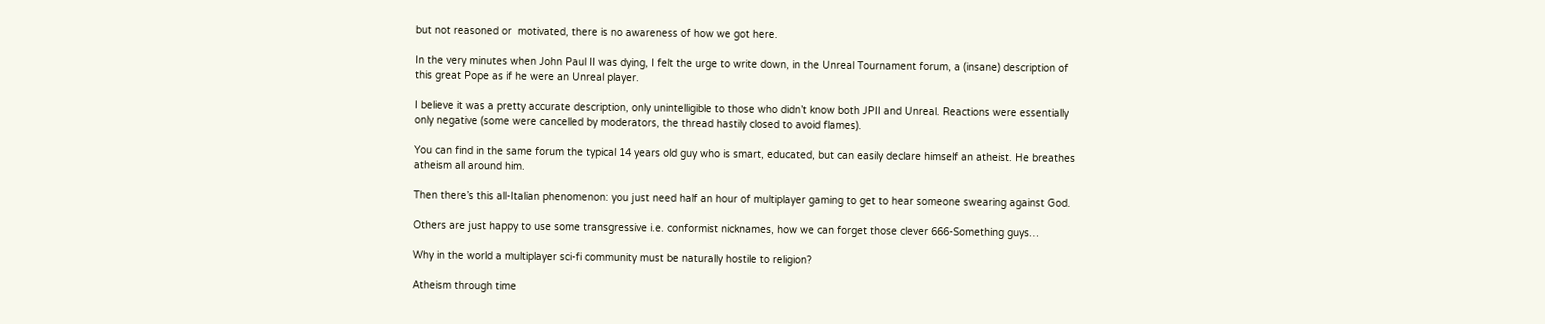but not reasoned or  motivated, there is no awareness of how we got here.

In the very minutes when John Paul II was dying, I felt the urge to write down, in the Unreal Tournament forum, a (insane) description of this great Pope as if he were an Unreal player.

I believe it was a pretty accurate description, only unintelligible to those who didn’t know both JPII and Unreal. Reactions were essentially only negative (some were cancelled by moderators, the thread hastily closed to avoid flames).

You can find in the same forum the typical 14 years old guy who is smart, educated, but can easily declare himself an atheist. He breathes atheism all around him.

Then there’s this all-Italian phenomenon: you just need half an hour of multiplayer gaming to get to hear someone swearing against God.

Others are just happy to use some transgressive i.e. conformist nicknames, how we can forget those clever 666-Something guys…

Why in the world a multiplayer sci-fi community must be naturally hostile to religion?

Atheism through time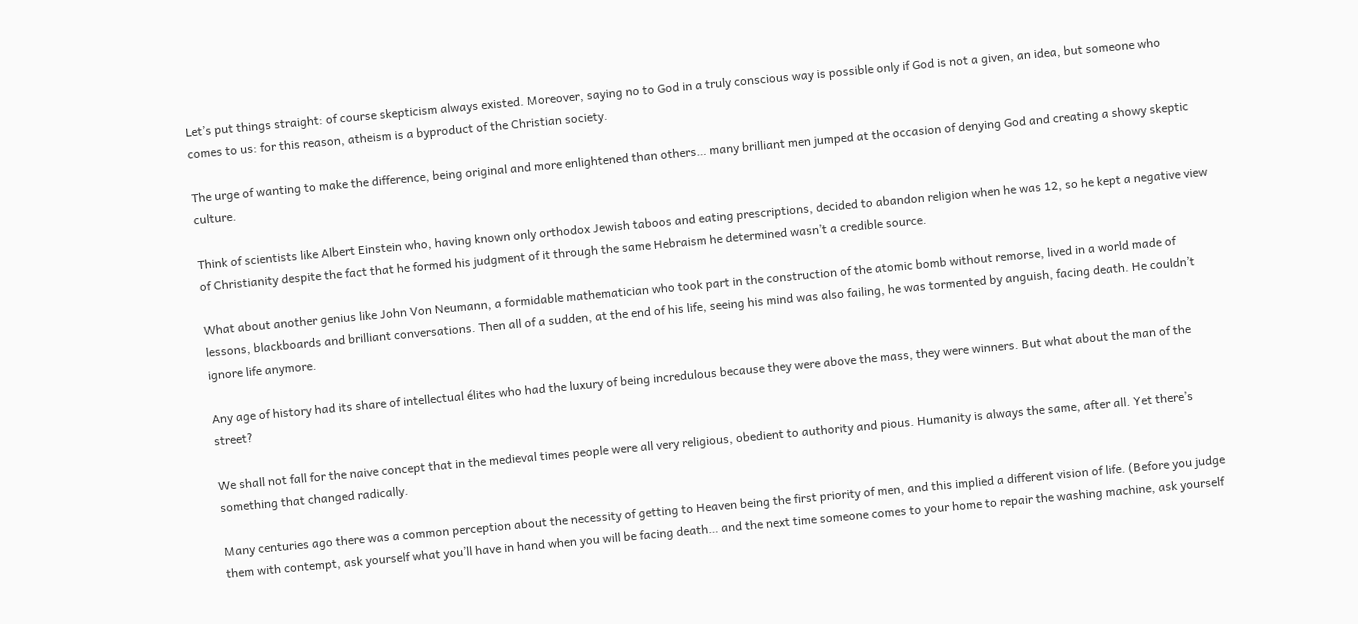Let’s put things straight: of course skepticism always existed. Moreover, saying no to God in a truly conscious way is possible only if God is not a given, an idea, but someone who comes to us: for this reason, atheism is a byproduct of the Christian society.

The urge of wanting to make the difference, being original and more enlightened than others… many brilliant men jumped at the occasion of denying God and creating a showy skeptic culture.

Think of scientists like Albert Einstein who, having known only orthodox Jewish taboos and eating prescriptions, decided to abandon religion when he was 12, so he kept a negative view of Christianity despite the fact that he formed his judgment of it through the same Hebraism he determined wasn’t a credible source.

What about another genius like John Von Neumann, a formidable mathematician who took part in the construction of the atomic bomb without remorse, lived in a world made of lessons, blackboards and brilliant conversations. Then all of a sudden, at the end of his life, seeing his mind was also failing, he was tormented by anguish, facing death. He couldn’t ignore life anymore.

Any age of history had its share of intellectual élites who had the luxury of being incredulous because they were above the mass, they were winners. But what about the man of the street?

We shall not fall for the naive concept that in the medieval times people were all very religious, obedient to authority and pious. Humanity is always the same, after all. Yet there’s something that changed radically.

Many centuries ago there was a common perception about the necessity of getting to Heaven being the first priority of men, and this implied a different vision of life. (Before you judge them with contempt, ask yourself what you’ll have in hand when you will be facing death… and the next time someone comes to your home to repair the washing machine, ask yourself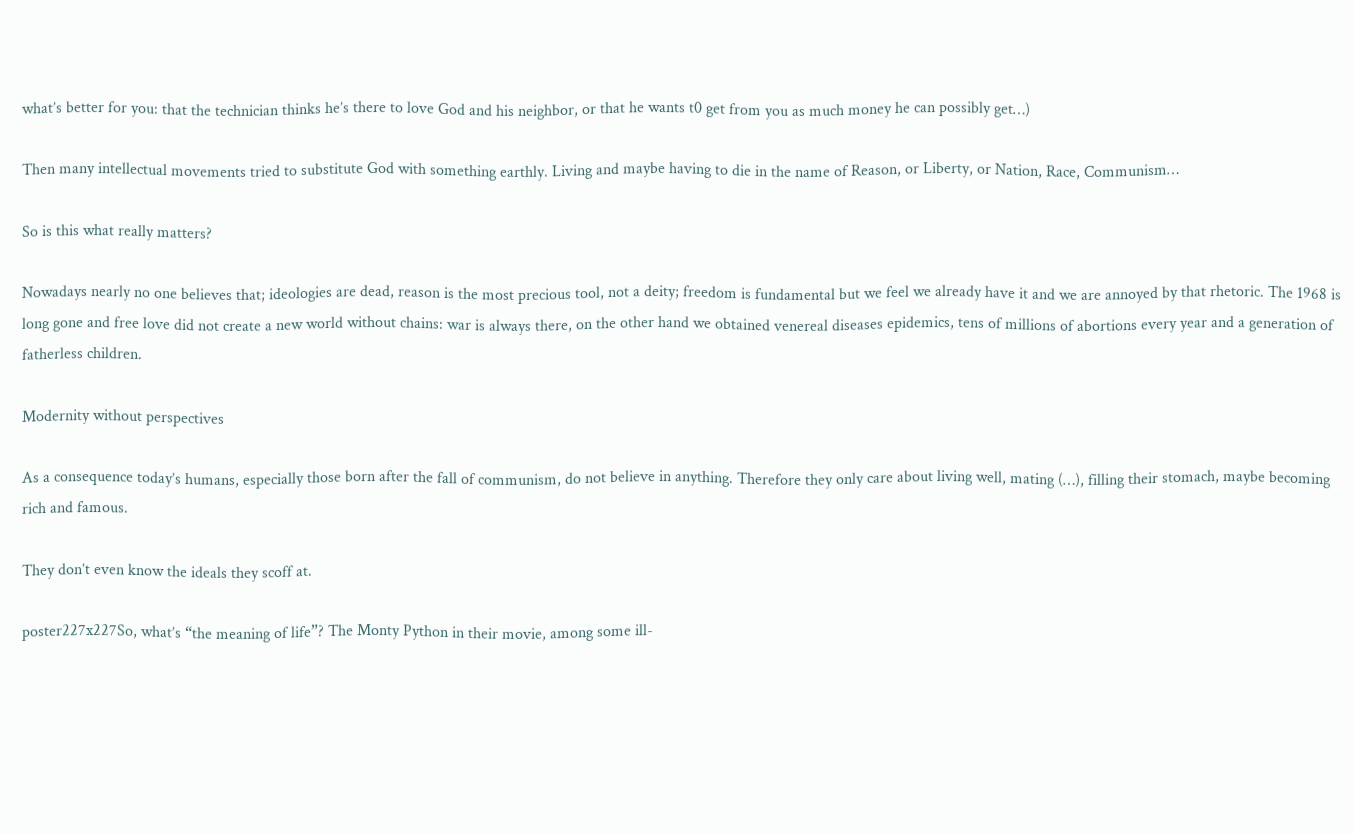what’s better for you: that the technician thinks he’s there to love God and his neighbor, or that he wants t0 get from you as much money he can possibly get…)

Then many intellectual movements tried to substitute God with something earthly. Living and maybe having to die in the name of Reason, or Liberty, or Nation, Race, Communism…

So is this what really matters?

Nowadays nearly no one believes that; ideologies are dead, reason is the most precious tool, not a deity; freedom is fundamental but we feel we already have it and we are annoyed by that rhetoric. The 1968 is long gone and free love did not create a new world without chains: war is always there, on the other hand we obtained venereal diseases epidemics, tens of millions of abortions every year and a generation of fatherless children.

Modernity without perspectives

As a consequence today’s humans, especially those born after the fall of communism, do not believe in anything. Therefore they only care about living well, mating (…), filling their stomach, maybe becoming rich and famous.

They don’t even know the ideals they scoff at.

poster227x227So, what’s “the meaning of life”? The Monty Python in their movie, among some ill-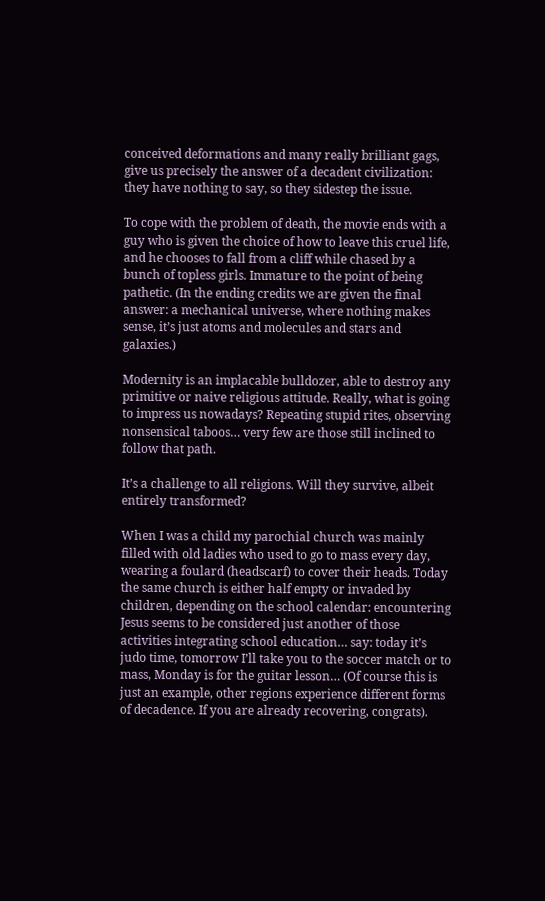conceived deformations and many really brilliant gags, give us precisely the answer of a decadent civilization: they have nothing to say, so they sidestep the issue.

To cope with the problem of death, the movie ends with a guy who is given the choice of how to leave this cruel life, and he chooses to fall from a cliff while chased by a bunch of topless girls. Immature to the point of being pathetic. (In the ending credits we are given the final answer: a mechanical universe, where nothing makes sense, it’s just atoms and molecules and stars and galaxies.)

Modernity is an implacable bulldozer, able to destroy any primitive or naive religious attitude. Really, what is going to impress us nowadays? Repeating stupid rites, observing nonsensical taboos… very few are those still inclined to follow that path.

It’s a challenge to all religions. Will they survive, albeit entirely transformed?

When I was a child my parochial church was mainly filled with old ladies who used to go to mass every day, wearing a foulard (headscarf) to cover their heads. Today the same church is either half empty or invaded by children, depending on the school calendar: encountering Jesus seems to be considered just another of those activities integrating school education… say: today it’s judo time, tomorrow I’ll take you to the soccer match or to mass, Monday is for the guitar lesson… (Of course this is just an example, other regions experience different forms of decadence. If you are already recovering, congrats).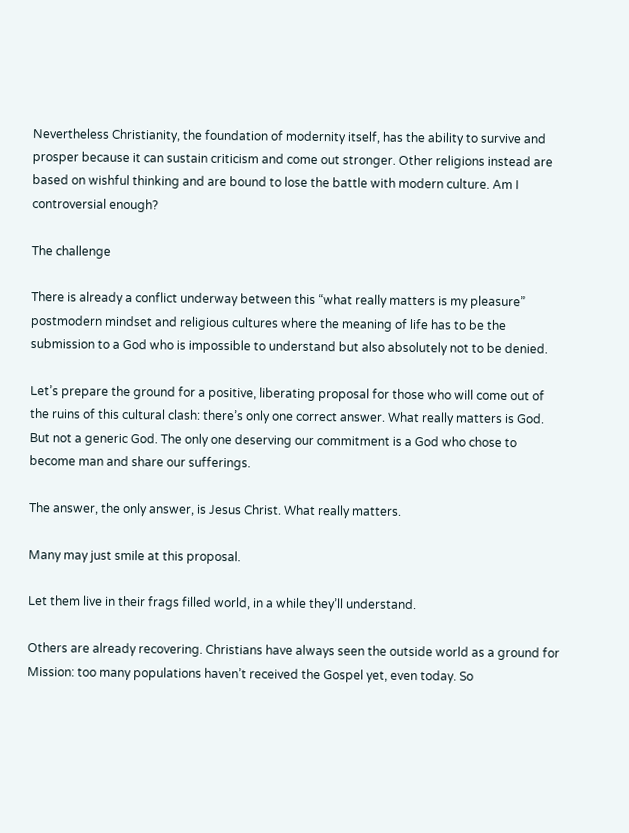Nevertheless Christianity, the foundation of modernity itself, has the ability to survive and prosper because it can sustain criticism and come out stronger. Other religions instead are based on wishful thinking and are bound to lose the battle with modern culture. Am I controversial enough?

The challenge

There is already a conflict underway between this “what really matters is my pleasure” postmodern mindset and religious cultures where the meaning of life has to be the submission to a God who is impossible to understand but also absolutely not to be denied.

Let’s prepare the ground for a positive, liberating proposal for those who will come out of the ruins of this cultural clash: there’s only one correct answer. What really matters is God. But not a generic God. The only one deserving our commitment is a God who chose to become man and share our sufferings.

The answer, the only answer, is Jesus Christ. What really matters.

Many may just smile at this proposal.

Let them live in their frags filled world, in a while they’ll understand.

Others are already recovering. Christians have always seen the outside world as a ground for Mission: too many populations haven’t received the Gospel yet, even today. So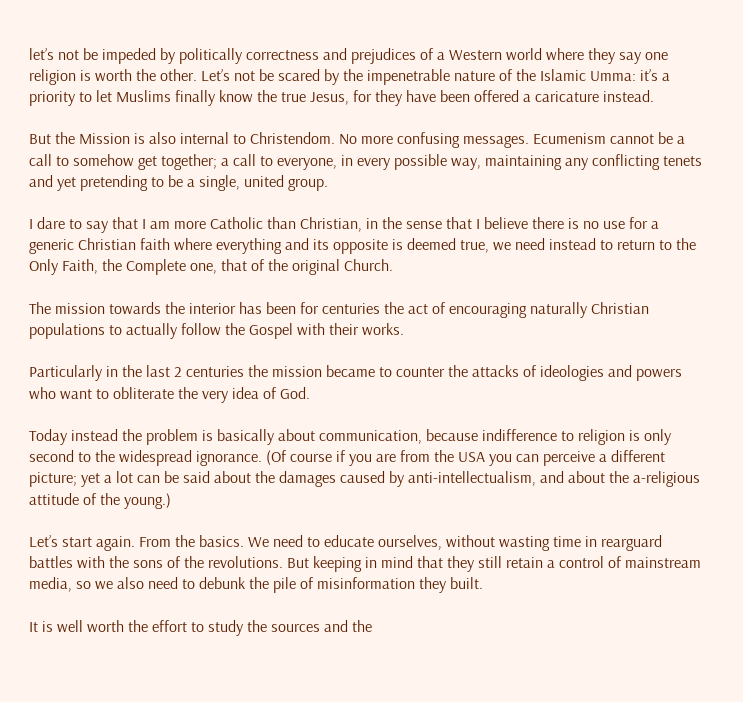let’s not be impeded by politically correctness and prejudices of a Western world where they say one religion is worth the other. Let’s not be scared by the impenetrable nature of the Islamic Umma: it’s a priority to let Muslims finally know the true Jesus, for they have been offered a caricature instead.

But the Mission is also internal to Christendom. No more confusing messages. Ecumenism cannot be a call to somehow get together; a call to everyone, in every possible way, maintaining any conflicting tenets and yet pretending to be a single, united group.

I dare to say that I am more Catholic than Christian, in the sense that I believe there is no use for a generic Christian faith where everything and its opposite is deemed true, we need instead to return to the Only Faith, the Complete one, that of the original Church.

The mission towards the interior has been for centuries the act of encouraging naturally Christian populations to actually follow the Gospel with their works.

Particularly in the last 2 centuries the mission became to counter the attacks of ideologies and powers who want to obliterate the very idea of God.

Today instead the problem is basically about communication, because indifference to religion is only second to the widespread ignorance. (Of course if you are from the USA you can perceive a different picture; yet a lot can be said about the damages caused by anti-intellectualism, and about the a-religious attitude of the young.)

Let’s start again. From the basics. We need to educate ourselves, without wasting time in rearguard battles with the sons of the revolutions. But keeping in mind that they still retain a control of mainstream media, so we also need to debunk the pile of misinformation they built.

It is well worth the effort to study the sources and the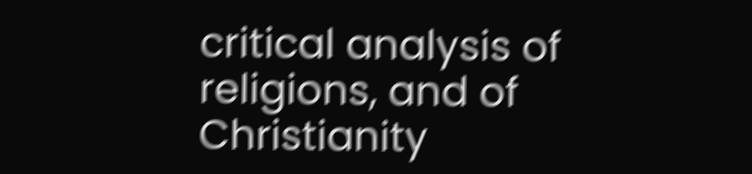critical analysis of religions, and of Christianity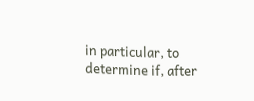in particular, to determine if, after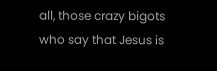all, those crazy bigots who say that Jesus is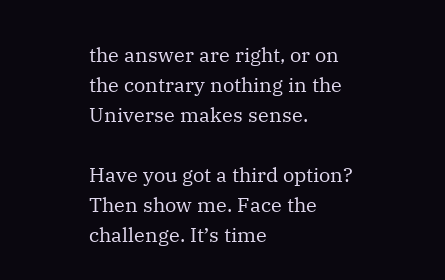the answer are right, or on the contrary nothing in the Universe makes sense.

Have you got a third option? Then show me. Face the challenge. It’s time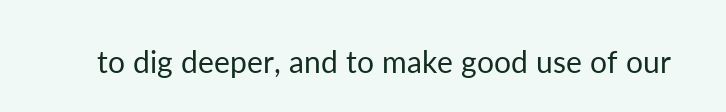to dig deeper, and to make good use of our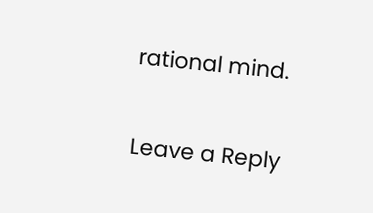rational mind.

Leave a Reply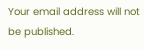Your email address will not be published.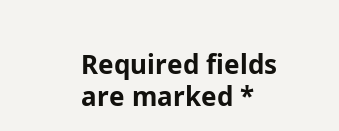Required fields are marked *